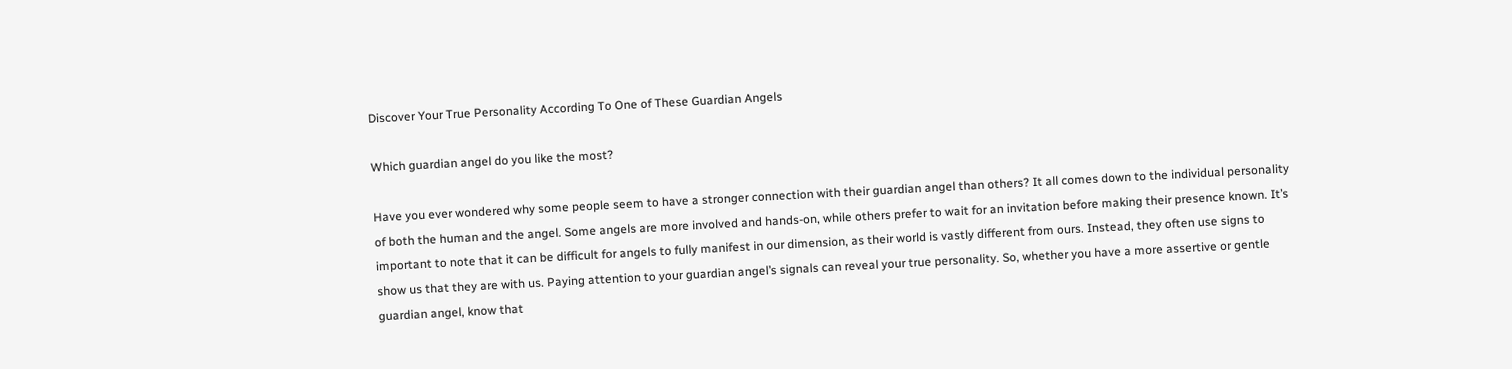Discover Your True Personality According To One of These Guardian Angels

Which guardian angel do you like the most?

Have you ever wondered why some people seem to have a stronger connection with their guardian angel than others? It all comes down to the individual personality of both the human and the angel. Some angels are more involved and hands-on, while others prefer to wait for an invitation before making their presence known. It’s important to note that it can be difficult for angels to fully manifest in our dimension, as their world is vastly different from ours. Instead, they often use signs to show us that they are with us. Paying attention to your guardian angel’s signals can reveal your true personality. So, whether you have a more assertive or gentle guardian angel, know that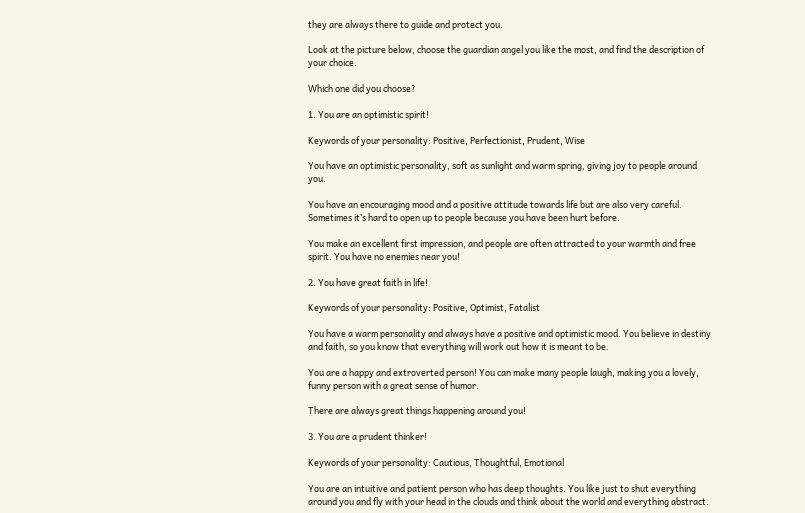they are always there to guide and protect you.

Look at the picture below, choose the guardian angel you like the most, and find the description of your choice.

Which one did you choose?

1. You are an optimistic spirit!

Keywords of your personality: Positive, Perfectionist, Prudent, Wise

You have an optimistic personality, soft as sunlight and warm spring, giving joy to people around you.

You have an encouraging mood and a positive attitude towards life but are also very careful. Sometimes it’s hard to open up to people because you have been hurt before.

You make an excellent first impression, and people are often attracted to your warmth and free spirit. You have no enemies near you!

2. You have great faith in life!

Keywords of your personality: Positive, Optimist, Fatalist

You have a warm personality and always have a positive and optimistic mood. You believe in destiny and faith, so you know that everything will work out how it is meant to be.

You are a happy and extroverted person! You can make many people laugh, making you a lovely, funny person with a great sense of humor.

There are always great things happening around you!

3. You are a prudent thinker!

Keywords of your personality: Cautious, Thoughtful, Emotional

You are an intuitive and patient person who has deep thoughts. You like just to shut everything around you and fly with your head in the clouds and think about the world and everything abstract.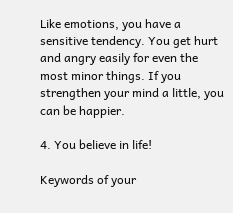Like emotions, you have a sensitive tendency. You get hurt and angry easily for even the most minor things. If you strengthen your mind a little, you can be happier.

4. You believe in life!

Keywords of your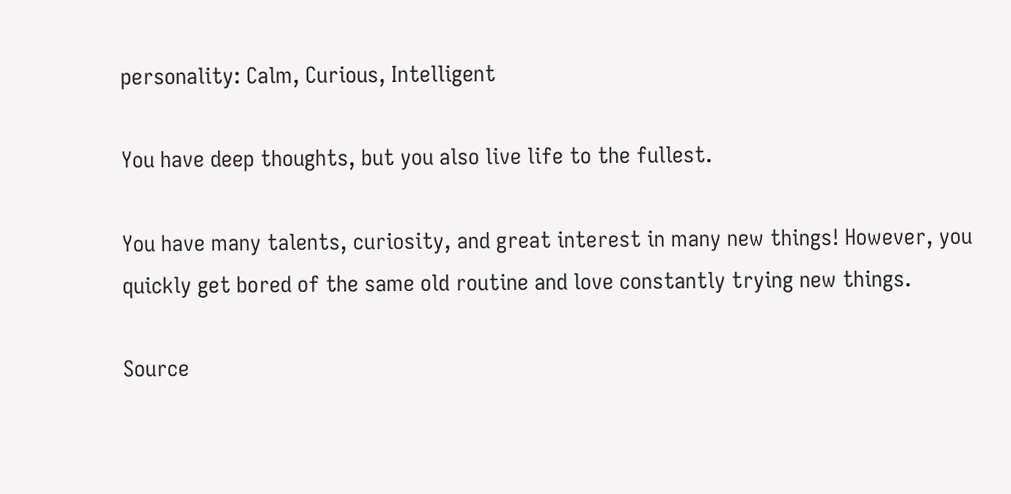personality: Calm, Curious, Intelligent

You have deep thoughts, but you also live life to the fullest.

You have many talents, curiosity, and great interest in many new things! However, you quickly get bored of the same old routine and love constantly trying new things.

Source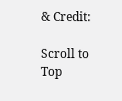& Credit:

Scroll to Top